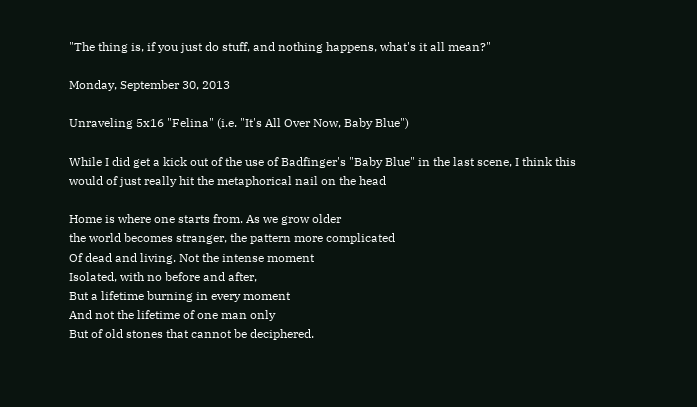"The thing is, if you just do stuff, and nothing happens, what's it all mean?"

Monday, September 30, 2013

Unraveling 5x16 "Felina" (i.e. "It's All Over Now, Baby Blue")

While I did get a kick out of the use of Badfinger's "Baby Blue" in the last scene, I think this would of just really hit the metaphorical nail on the head

Home is where one starts from. As we grow older
the world becomes stranger, the pattern more complicated
Of dead and living. Not the intense moment
Isolated, with no before and after,
But a lifetime burning in every moment
And not the lifetime of one man only
But of old stones that cannot be deciphered.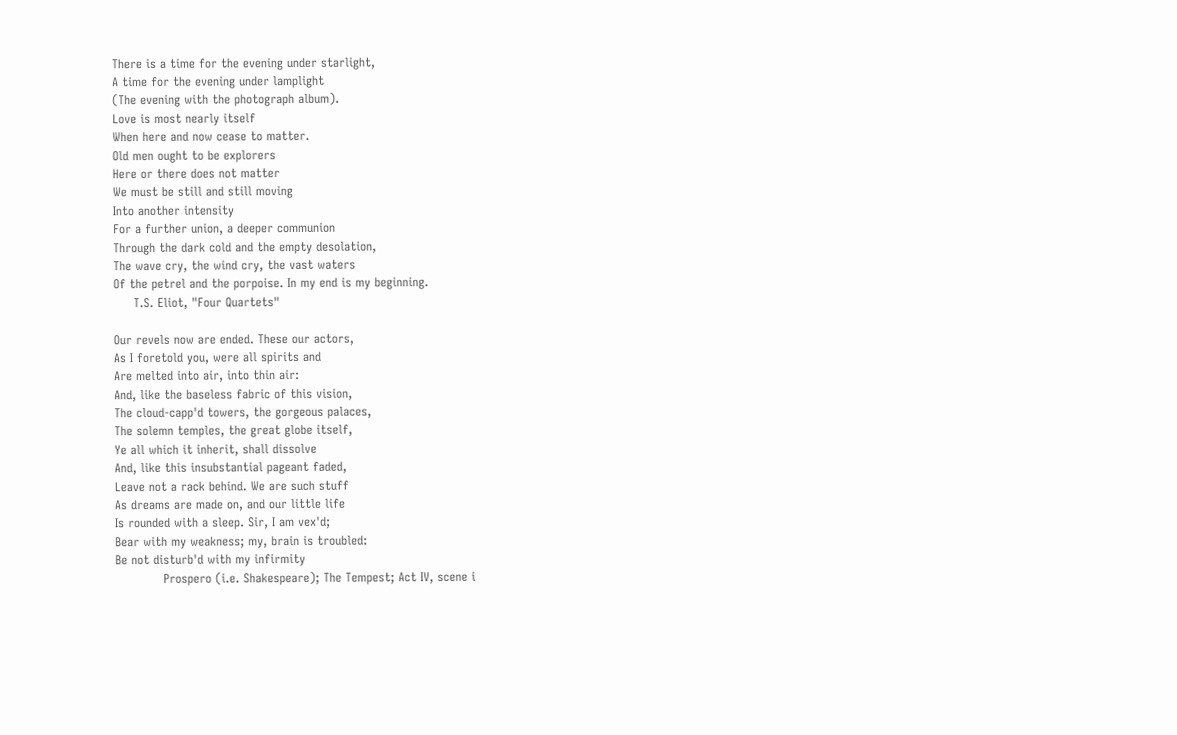There is a time for the evening under starlight,
A time for the evening under lamplight
(The evening with the photograph album).
Love is most nearly itself
When here and now cease to matter.
Old men ought to be explorers
Here or there does not matter
We must be still and still moving
Into another intensity
For a further union, a deeper communion
Through the dark cold and the empty desolation,
The wave cry, the wind cry, the vast waters
Of the petrel and the porpoise. In my end is my beginning.
     T.S. Eliot, "Four Quartets"

Our revels now are ended. These our actors,
As I foretold you, were all spirits and
Are melted into air, into thin air:
And, like the baseless fabric of this vision,
The cloud-capp'd towers, the gorgeous palaces,
The solemn temples, the great globe itself,
Ye all which it inherit, shall dissolve
And, like this insubstantial pageant faded,
Leave not a rack behind. We are such stuff
As dreams are made on, and our little life
Is rounded with a sleep. Sir, I am vex'd;
Bear with my weakness; my, brain is troubled:
Be not disturb'd with my infirmity
            Prospero (i.e. Shakespeare); The Tempest; Act IV, scene i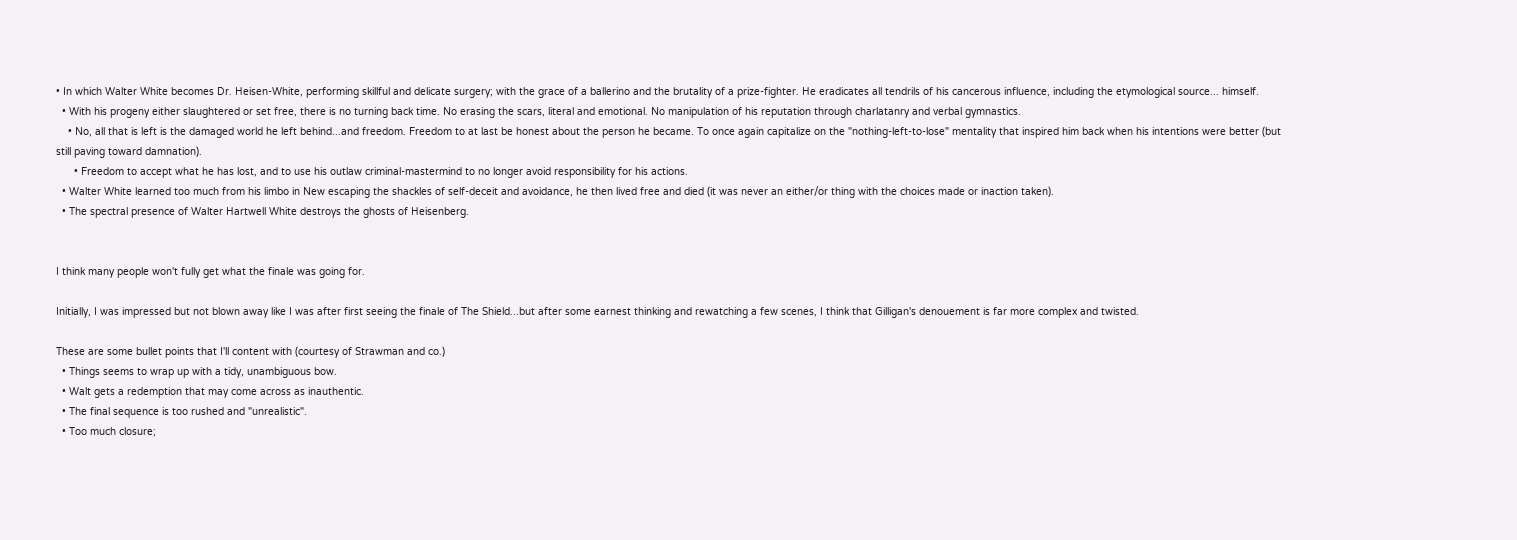• In which Walter White becomes Dr. Heisen-White, performing skillful and delicate surgery; with the grace of a ballerino and the brutality of a prize-fighter. He eradicates all tendrils of his cancerous influence, including the etymological source... himself.
  • With his progeny either slaughtered or set free, there is no turning back time. No erasing the scars, literal and emotional. No manipulation of his reputation through charlatanry and verbal gymnastics.
    • No, all that is left is the damaged world he left behind...and freedom. Freedom to at last be honest about the person he became. To once again capitalize on the "nothing-left-to-lose" mentality that inspired him back when his intentions were better (but still paving toward damnation).
      • Freedom to accept what he has lost, and to use his outlaw criminal-mastermind to no longer avoid responsibility for his actions.
  • Walter White learned too much from his limbo in New escaping the shackles of self-deceit and avoidance, he then lived free and died (it was never an either/or thing with the choices made or inaction taken).
  • The spectral presence of Walter Hartwell White destroys the ghosts of Heisenberg.


I think many people won't fully get what the finale was going for.

Initially, I was impressed but not blown away like I was after first seeing the finale of The Shield...but after some earnest thinking and rewatching a few scenes, I think that Gilligan's denouement is far more complex and twisted.

These are some bullet points that I'll content with (courtesy of Strawman and co.)
  • Things seems to wrap up with a tidy, unambiguous bow.
  • Walt gets a redemption that may come across as inauthentic.
  • The final sequence is too rushed and "unrealistic".
  • Too much closure;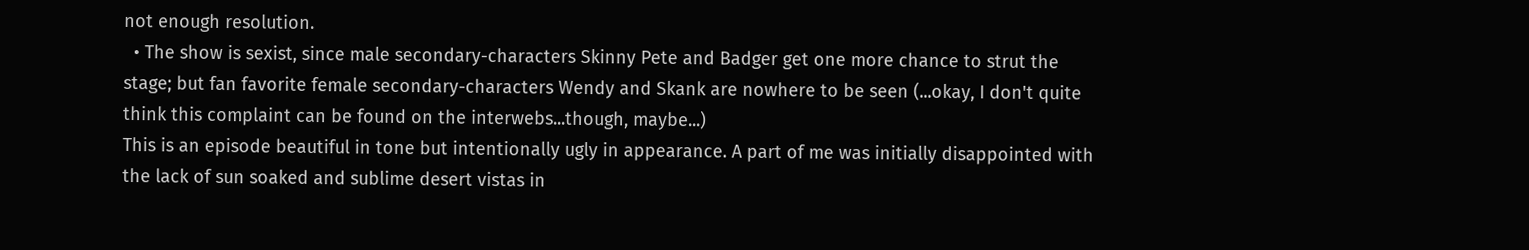not enough resolution.
  • The show is sexist, since male secondary-characters Skinny Pete and Badger get one more chance to strut the stage; but fan favorite female secondary-characters Wendy and Skank are nowhere to be seen (...okay, I don't quite think this complaint can be found on the interwebs...though, maybe...)
This is an episode beautiful in tone but intentionally ugly in appearance. A part of me was initially disappointed with the lack of sun soaked and sublime desert vistas in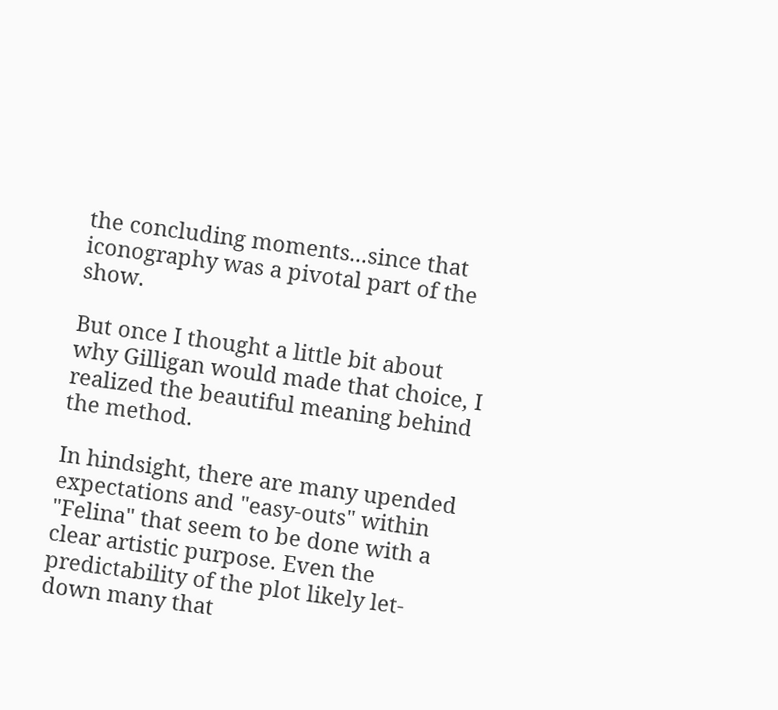the concluding moments...since that iconography was a pivotal part of the show.

But once I thought a little bit about why Gilligan would made that choice, I realized the beautiful meaning behind the method.

In hindsight, there are many upended expectations and "easy-outs" within "Felina" that seem to be done with a clear artistic purpose. Even the predictability of the plot likely let-down many that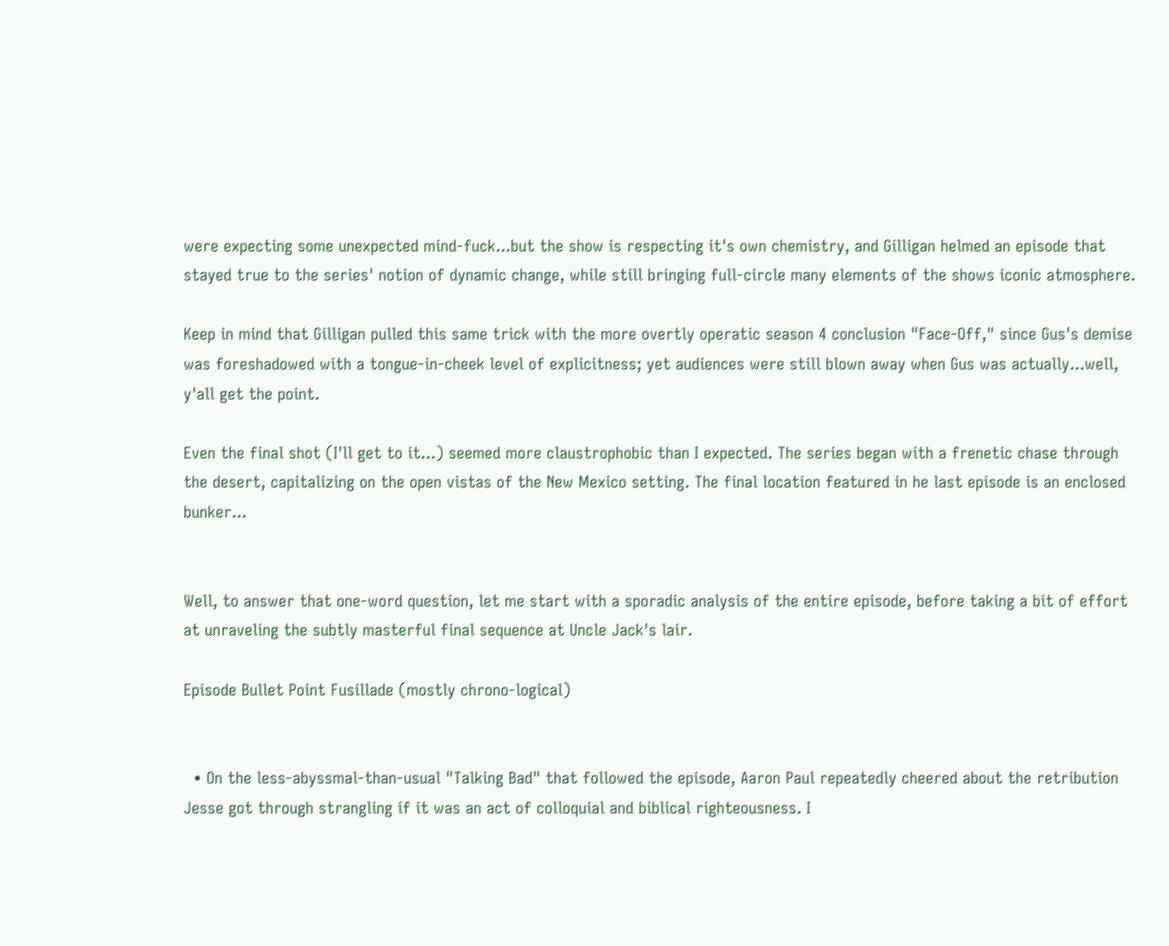were expecting some unexpected mind-fuck...but the show is respecting it's own chemistry, and Gilligan helmed an episode that stayed true to the series' notion of dynamic change, while still bringing full-circle many elements of the shows iconic atmosphere.

Keep in mind that Gilligan pulled this same trick with the more overtly operatic season 4 conclusion "Face-Off," since Gus's demise was foreshadowed with a tongue-in-cheek level of explicitness; yet audiences were still blown away when Gus was actually...well, y'all get the point.

Even the final shot (I'll get to it...) seemed more claustrophobic than I expected. The series began with a frenetic chase through the desert, capitalizing on the open vistas of the New Mexico setting. The final location featured in he last episode is an enclosed bunker...


Well, to answer that one-word question, let me start with a sporadic analysis of the entire episode, before taking a bit of effort at unraveling the subtly masterful final sequence at Uncle Jack's lair.

Episode Bullet Point Fusillade (mostly chrono-logical)


  • On the less-abyssmal-than-usual "Talking Bad" that followed the episode, Aaron Paul repeatedly cheered about the retribution Jesse got through strangling if it was an act of colloquial and biblical righteousness. I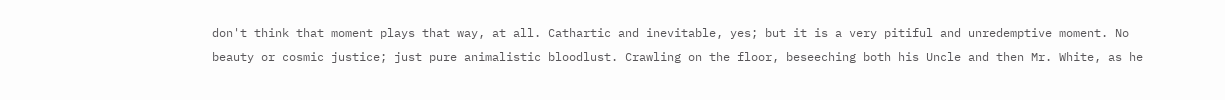don't think that moment plays that way, at all. Cathartic and inevitable, yes; but it is a very pitiful and unredemptive moment. No beauty or cosmic justice; just pure animalistic bloodlust. Crawling on the floor, beseeching both his Uncle and then Mr. White, as he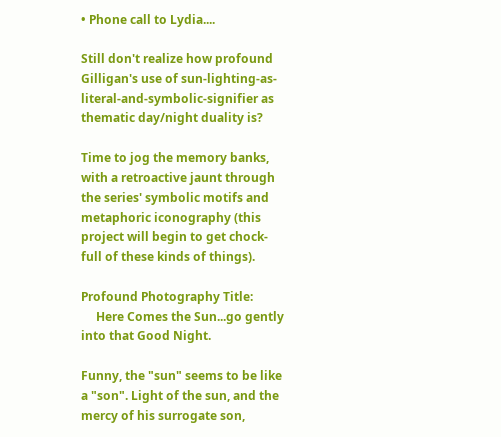• Phone call to Lydia....

Still don't realize how profound Gilligan's use of sun-lighting-as-literal-and-symbolic-signifier as thematic day/night duality is?

Time to jog the memory banks, with a retroactive jaunt through the series' symbolic motifs and metaphoric iconography (this project will begin to get chock-full of these kinds of things).

Profound Photography Title:
     Here Comes the Sun...go gently into that Good Night.

Funny, the "sun" seems to be like a "son". Light of the sun, and the mercy of his surrogate son,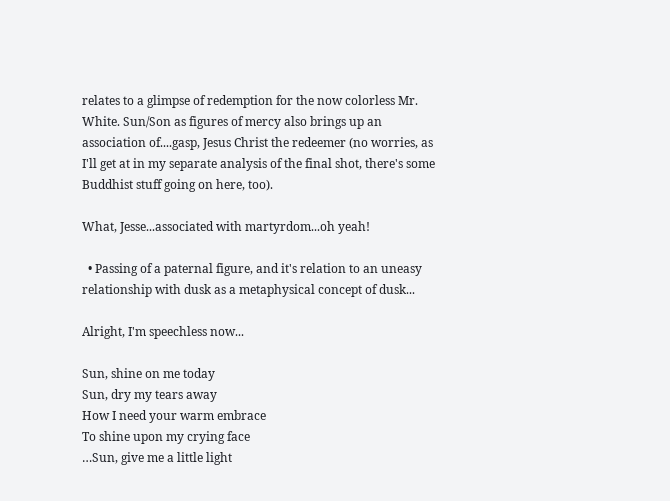relates to a glimpse of redemption for the now colorless Mr. White. Sun/Son as figures of mercy also brings up an association of....gasp, Jesus Christ the redeemer (no worries, as I'll get at in my separate analysis of the final shot, there's some Buddhist stuff going on here, too).

What, Jesse...associated with martyrdom...oh yeah!

  • Passing of a paternal figure, and it's relation to an uneasy relationship with dusk as a metaphysical concept of dusk...

Alright, I'm speechless now...

Sun, shine on me today
Sun, dry my tears away
How I need your warm embrace
To shine upon my crying face
…Sun, give me a little light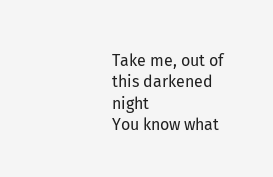Take me, out of this darkened night
You know what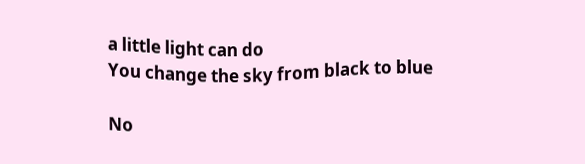a little light can do
You change the sky from black to blue

No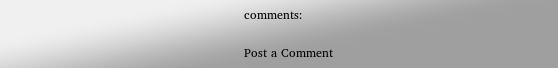comments:

Post a Comment